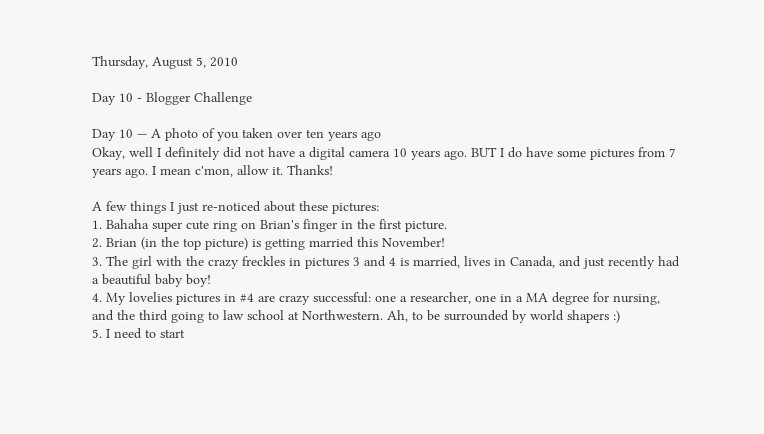Thursday, August 5, 2010

Day 10 - Blogger Challenge

Day 10 — A photo of you taken over ten years ago
Okay, well I definitely did not have a digital camera 10 years ago. BUT I do have some pictures from 7 years ago. I mean c'mon, allow it. Thanks!

A few things I just re-noticed about these pictures:
1. Bahaha super cute ring on Brian's finger in the first picture.
2. Brian (in the top picture) is getting married this November!
3. The girl with the crazy freckles in pictures 3 and 4 is married, lives in Canada, and just recently had a beautiful baby boy!
4. My lovelies pictures in #4 are crazy successful: one a researcher, one in a MA degree for nursing, and the third going to law school at Northwestern. Ah, to be surrounded by world shapers :)
5. I need to start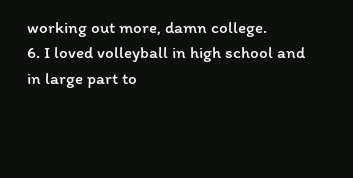working out more, damn college.
6. I loved volleyball in high school and in large part to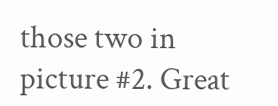those two in picture #2. Great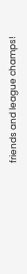friends and league champs!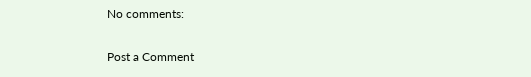No comments:

Post a Comment